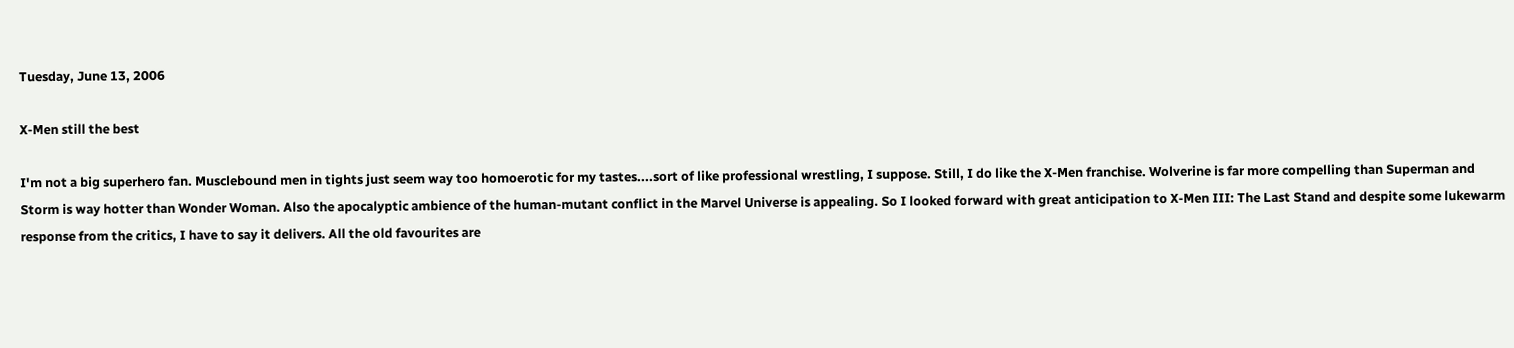Tuesday, June 13, 2006

X-Men still the best

I'm not a big superhero fan. Musclebound men in tights just seem way too homoerotic for my tastes....sort of like professional wrestling, I suppose. Still, I do like the X-Men franchise. Wolverine is far more compelling than Superman and Storm is way hotter than Wonder Woman. Also the apocalyptic ambience of the human-mutant conflict in the Marvel Universe is appealing. So I looked forward with great anticipation to X-Men III: The Last Stand and despite some lukewarm response from the critics, I have to say it delivers. All the old favourites are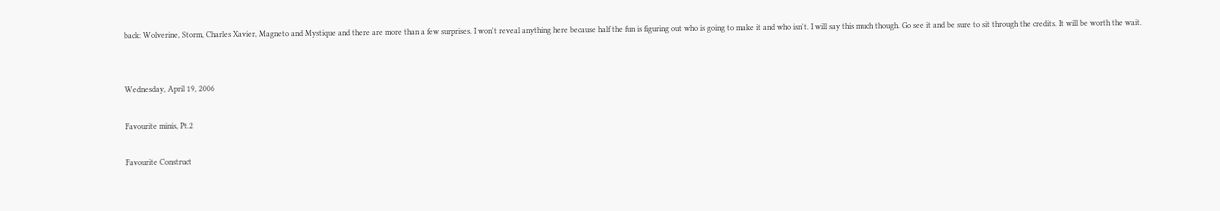back: Wolverine, Storm, Charles Xavier, Magneto and Mystique and there are more than a few surprises. I won't reveal anything here because half the fun is figuring out who is going to make it and who isn't. I will say this much though. Go see it and be sure to sit through the credits. It will be worth the wait.


Wednesday, April 19, 2006

Favourite minis, Pt.2

Favourite Construct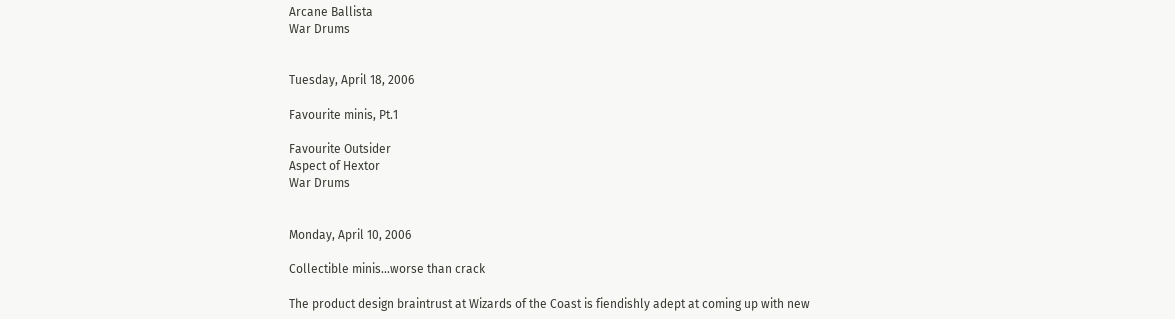Arcane Ballista
War Drums


Tuesday, April 18, 2006

Favourite minis, Pt.1

Favourite Outsider
Aspect of Hextor
War Drums


Monday, April 10, 2006

Collectible minis...worse than crack

The product design braintrust at Wizards of the Coast is fiendishly adept at coming up with new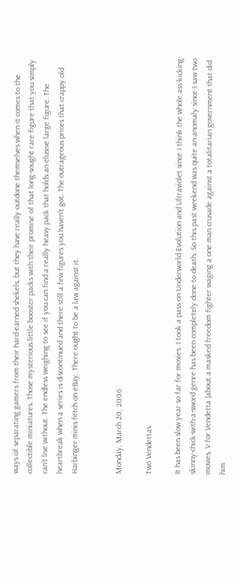ways of separating gamers from their hard-earned shekels, but they have really outdone themselves when it comes to the collectible miniatures. Those mysterious little booster packs with their promise of that long-sought rare figure that you simply can't live without. The endless weighing to see if you can find a really heavy pack that holds an elusive large figure. The heartbreak when a series is discontinued and there still a few figures you haven't got. The outrageous prices that crappy old Harbinger minis fetch on eBay. There ought to be a law against it.


Monday, March 20, 2006

Two Vendettas

It has been slow year so far for movies. I took a pass on Underworld:Evolution and Ultraviolet since I think the whole ass-kicking-skinny-chick-with-a-sword genre has been completely done to death. So this past weekend was quite an anomaly since I saw two movies, V for Vendetta (about a masked freedom fighter waging a one man crusade against a totalitarian government that did him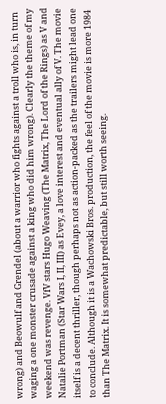wrong) and Beowulf and Grendel (about a warrior who fights against a troll who is, in turn waging a one monster crusade against a king who did him wrong). Clearly the theme of my weekend was revenge. VfV stars Hugo Weaving (The Matrix, The Lord of the Rings) as V and Natalie Portman (Star Wars I, II, III) as Evey, a love interest and eventual ally of V. The movie itself is a decent thriller, though perhaps not as action-packed as the trailers might lead one to conclude. Although it is a Wachowski Bros. production, the feel of the movie is more 1984 than The Matrix. It is somewhat predictable, but still worth seeing.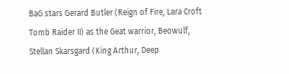BaG stars Gerard Butler (Reign of Fire, Lara Croft Tomb Raider II) as the Geat warrior, Beowulf, Stellan Skarsgard (King Arthur, Deep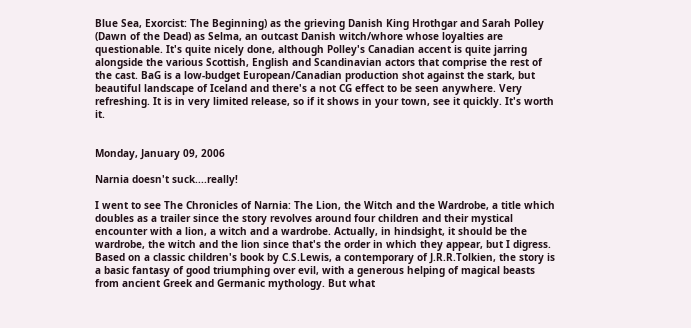Blue Sea, Exorcist: The Beginning) as the grieving Danish King Hrothgar and Sarah Polley (Dawn of the Dead) as Selma, an outcast Danish witch/whore whose loyalties are questionable. It's quite nicely done, although Polley's Canadian accent is quite jarring alongside the various Scottish, English and Scandinavian actors that comprise the rest of the cast. BaG is a low-budget European/Canadian production shot against the stark, but beautiful landscape of Iceland and there's a not CG effect to be seen anywhere. Very refreshing. It is in very limited release, so if it shows in your town, see it quickly. It's worth it.


Monday, January 09, 2006

Narnia doesn't suck....really!

I went to see The Chronicles of Narnia: The Lion, the Witch and the Wardrobe, a title which doubles as a trailer since the story revolves around four children and their mystical encounter with a lion, a witch and a wardrobe. Actually, in hindsight, it should be the wardrobe, the witch and the lion since that's the order in which they appear, but I digress. Based on a classic children's book by C.S.Lewis, a contemporary of J.R.R.Tolkien, the story is a basic fantasy of good triumphing over evil, with a generous helping of magical beasts from ancient Greek and Germanic mythology. But what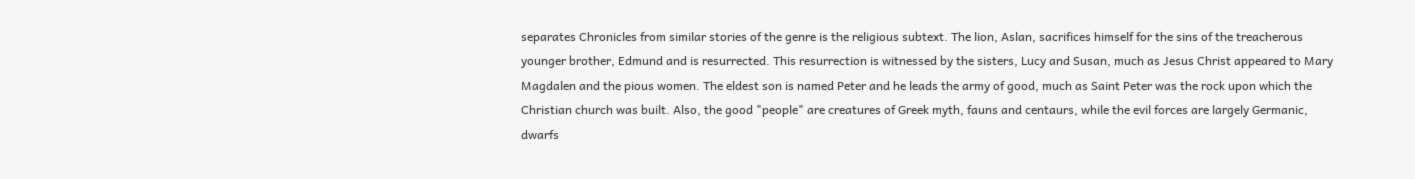separates Chronicles from similar stories of the genre is the religious subtext. The lion, Aslan, sacrifices himself for the sins of the treacherous younger brother, Edmund and is resurrected. This resurrection is witnessed by the sisters, Lucy and Susan, much as Jesus Christ appeared to Mary Magdalen and the pious women. The eldest son is named Peter and he leads the army of good, much as Saint Peter was the rock upon which the Christian church was built. Also, the good "people" are creatures of Greek myth, fauns and centaurs, while the evil forces are largely Germanic, dwarfs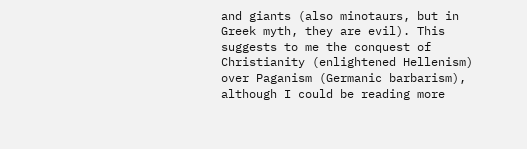and giants (also minotaurs, but in Greek myth, they are evil). This suggests to me the conquest of Christianity (enlightened Hellenism) over Paganism (Germanic barbarism), although I could be reading more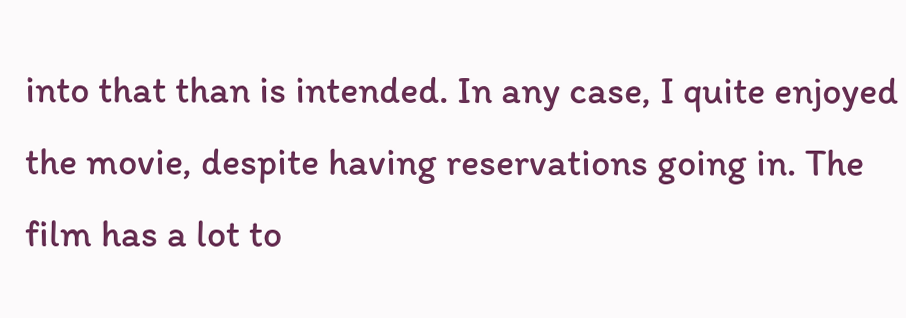into that than is intended. In any case, I quite enjoyed the movie, despite having reservations going in. The film has a lot to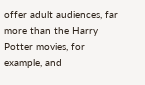offer adult audiences, far more than the Harry Potter movies, for example, and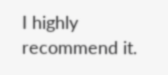I highly recommend it.